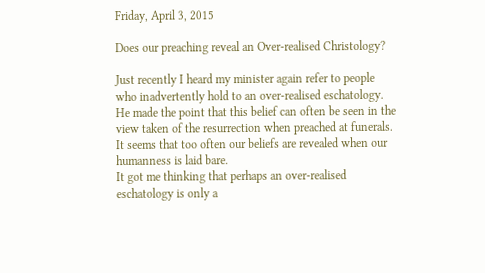Friday, April 3, 2015

Does our preaching reveal an Over-realised Christology?

Just recently I heard my minister again refer to people who inadvertently hold to an over-realised eschatology. He made the point that this belief can often be seen in the view taken of the resurrection when preached at funerals. It seems that too often our beliefs are revealed when our humanness is laid bare.
It got me thinking that perhaps an over-realised eschatology is only a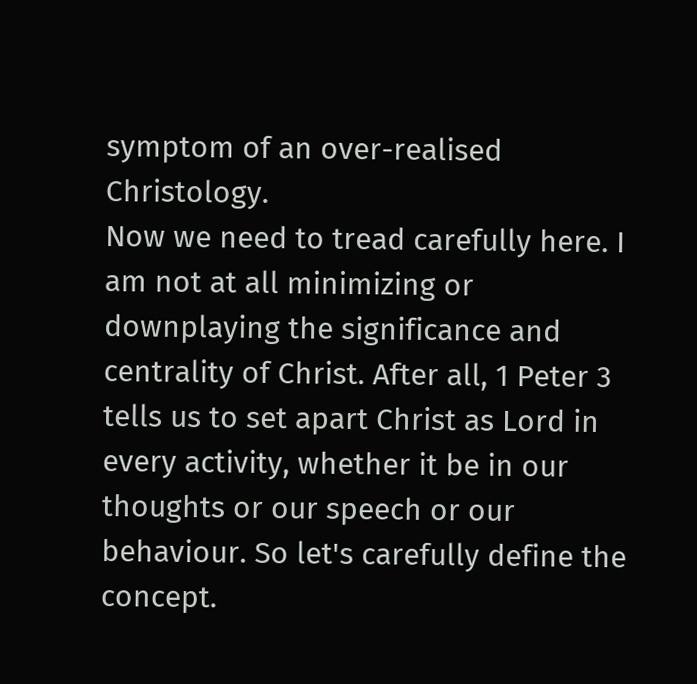symptom of an over-realised Christology.
Now we need to tread carefully here. I am not at all minimizing or downplaying the significance and centrality of Christ. After all, 1 Peter 3 tells us to set apart Christ as Lord in every activity, whether it be in our thoughts or our speech or our behaviour. So let's carefully define the concept.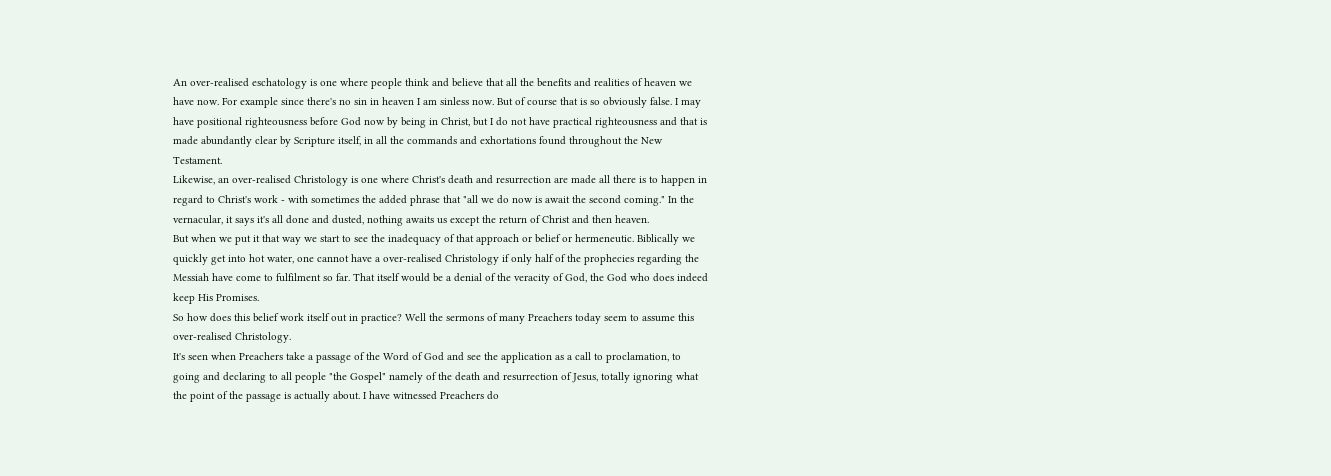An over-realised eschatology is one where people think and believe that all the benefits and realities of heaven we have now. For example since there's no sin in heaven I am sinless now. But of course that is so obviously false. I may have positional righteousness before God now by being in Christ, but I do not have practical righteousness and that is made abundantly clear by Scripture itself, in all the commands and exhortations found throughout the New Testament.
Likewise, an over-realised Christology is one where Christ's death and resurrection are made all there is to happen in regard to Christ's work - with sometimes the added phrase that "all we do now is await the second coming." In the vernacular, it says it's all done and dusted, nothing awaits us except the return of Christ and then heaven.
But when we put it that way we start to see the inadequacy of that approach or belief or hermeneutic. Biblically we quickly get into hot water, one cannot have a over-realised Christology if only half of the prophecies regarding the Messiah have come to fulfilment so far. That itself would be a denial of the veracity of God, the God who does indeed keep His Promises.
So how does this belief work itself out in practice? Well the sermons of many Preachers today seem to assume this over-realised Christology.
It's seen when Preachers take a passage of the Word of God and see the application as a call to proclamation, to going and declaring to all people "the Gospel" namely of the death and resurrection of Jesus, totally ignoring what the point of the passage is actually about. I have witnessed Preachers do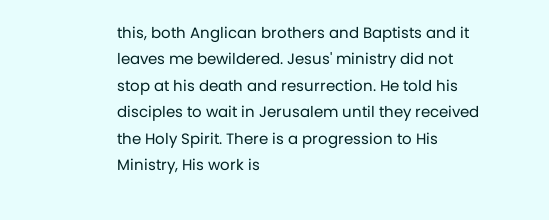this, both Anglican brothers and Baptists and it leaves me bewildered. Jesus' ministry did not stop at his death and resurrection. He told his disciples to wait in Jerusalem until they received the Holy Spirit. There is a progression to His Ministry, His work is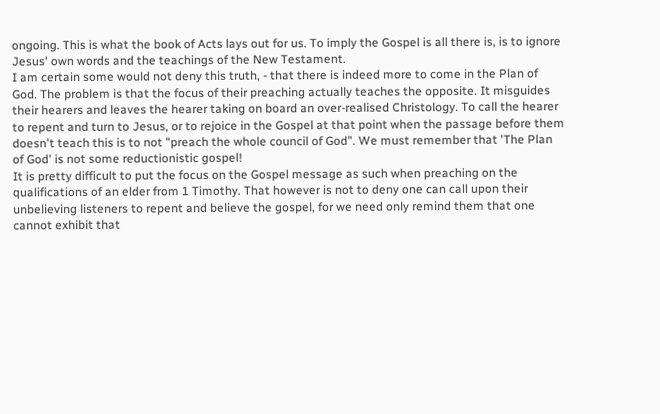ongoing. This is what the book of Acts lays out for us. To imply the Gospel is all there is, is to ignore Jesus' own words and the teachings of the New Testament.
I am certain some would not deny this truth, - that there is indeed more to come in the Plan of God. The problem is that the focus of their preaching actually teaches the opposite. It misguides their hearers and leaves the hearer taking on board an over-realised Christology. To call the hearer to repent and turn to Jesus, or to rejoice in the Gospel at that point when the passage before them doesn't teach this is to not "preach the whole council of God". We must remember that 'The Plan of God' is not some reductionistic gospel!
It is pretty difficult to put the focus on the Gospel message as such when preaching on the qualifications of an elder from 1 Timothy. That however is not to deny one can call upon their unbelieving listeners to repent and believe the gospel, for we need only remind them that one cannot exhibit that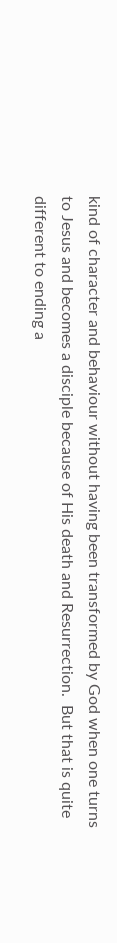kind of character and behaviour without having been transformed by God when one turns to Jesus and becomes a disciple because of His death and Resurrection.  But that is quite different to ending a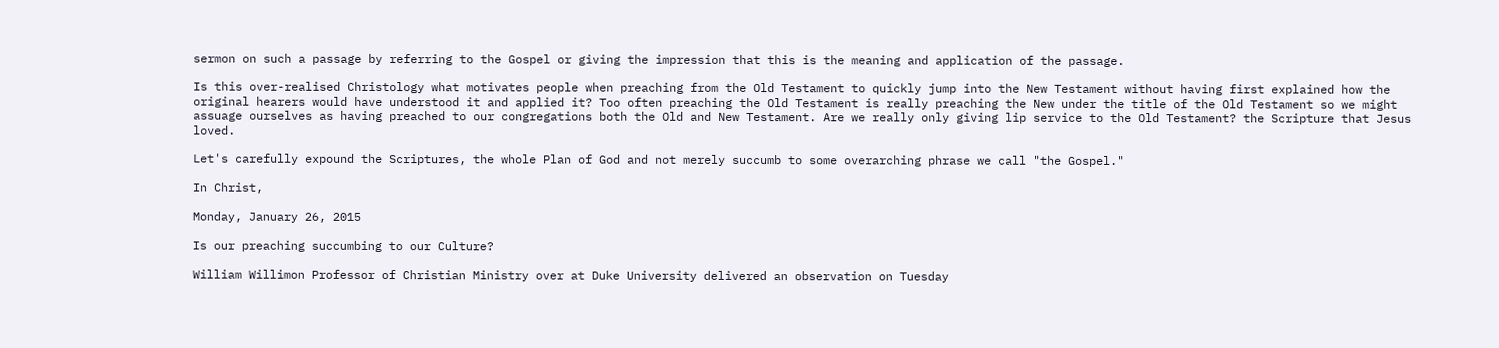sermon on such a passage by referring to the Gospel or giving the impression that this is the meaning and application of the passage.

Is this over-realised Christology what motivates people when preaching from the Old Testament to quickly jump into the New Testament without having first explained how the original hearers would have understood it and applied it? Too often preaching the Old Testament is really preaching the New under the title of the Old Testament so we might assuage ourselves as having preached to our congregations both the Old and New Testament. Are we really only giving lip service to the Old Testament? the Scripture that Jesus loved.

Let's carefully expound the Scriptures, the whole Plan of God and not merely succumb to some overarching phrase we call "the Gospel."

In Christ,

Monday, January 26, 2015

Is our preaching succumbing to our Culture?

William Willimon Professor of Christian Ministry over at Duke University delivered an observation on Tuesday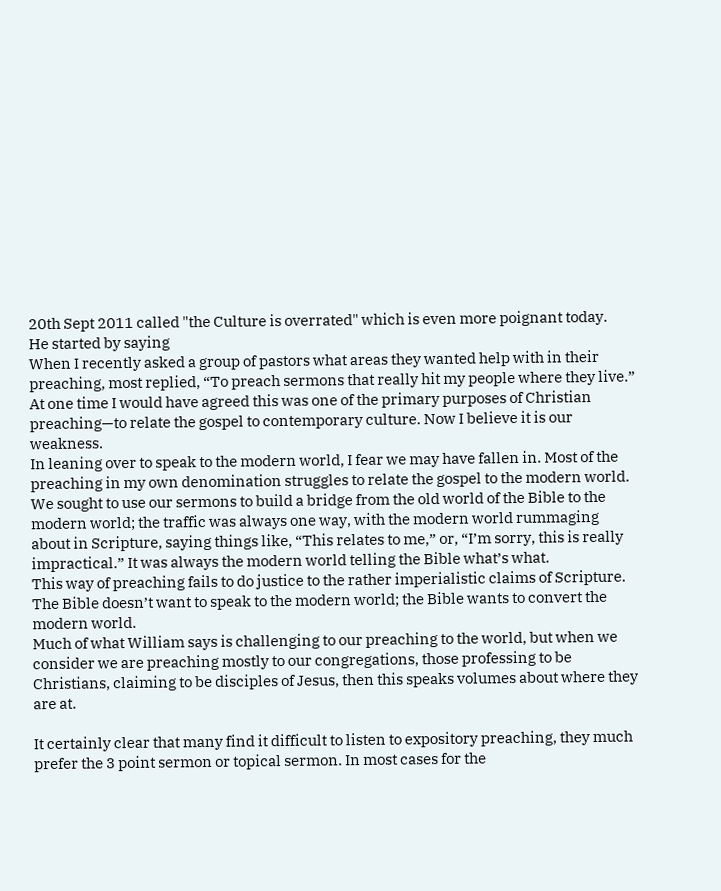20th Sept 2011 called "the Culture is overrated" which is even more poignant today.
He started by saying
When I recently asked a group of pastors what areas they wanted help with in their preaching, most replied, “To preach sermons that really hit my people where they live.”
At one time I would have agreed this was one of the primary purposes of Christian preaching—to relate the gospel to contemporary culture. Now I believe it is our weakness.
In leaning over to speak to the modern world, I fear we may have fallen in. Most of the preaching in my own denomination struggles to relate the gospel to the modern world. We sought to use our sermons to build a bridge from the old world of the Bible to the modern world; the traffic was always one way, with the modern world rummaging about in Scripture, saying things like, “This relates to me,” or, “I’m sorry, this is really impractical.” It was always the modern world telling the Bible what’s what.
This way of preaching fails to do justice to the rather imperialistic claims of Scripture. The Bible doesn’t want to speak to the modern world; the Bible wants to convert the modern world.
Much of what William says is challenging to our preaching to the world, but when we consider we are preaching mostly to our congregations, those professing to be Christians, claiming to be disciples of Jesus, then this speaks volumes about where they are at.

It certainly clear that many find it difficult to listen to expository preaching, they much prefer the 3 point sermon or topical sermon. In most cases for the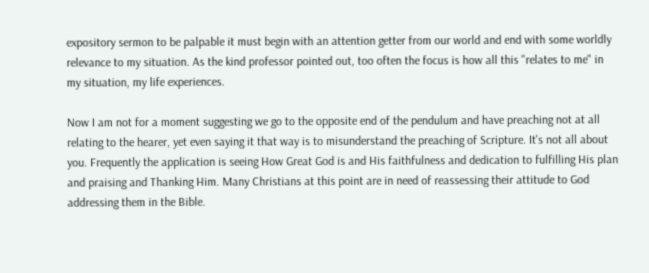expository sermon to be palpable it must begin with an attention getter from our world and end with some worldly relevance to my situation. As the kind professor pointed out, too often the focus is how all this "relates to me" in my situation, my life experiences.

Now I am not for a moment suggesting we go to the opposite end of the pendulum and have preaching not at all relating to the hearer, yet even saying it that way is to misunderstand the preaching of Scripture. It's not all about you. Frequently the application is seeing How Great God is and His faithfulness and dedication to fulfilling His plan and praising and Thanking Him. Many Christians at this point are in need of reassessing their attitude to God addressing them in the Bible.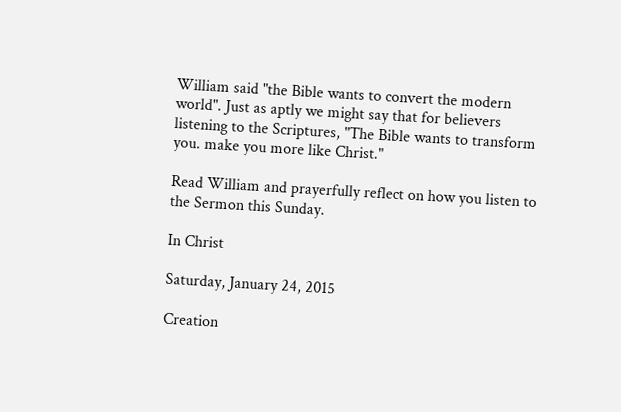William said "the Bible wants to convert the modern world". Just as aptly we might say that for believers listening to the Scriptures, "The Bible wants to transform you. make you more like Christ."

Read William and prayerfully reflect on how you listen to the Sermon this Sunday.

In Christ

Saturday, January 24, 2015

Creation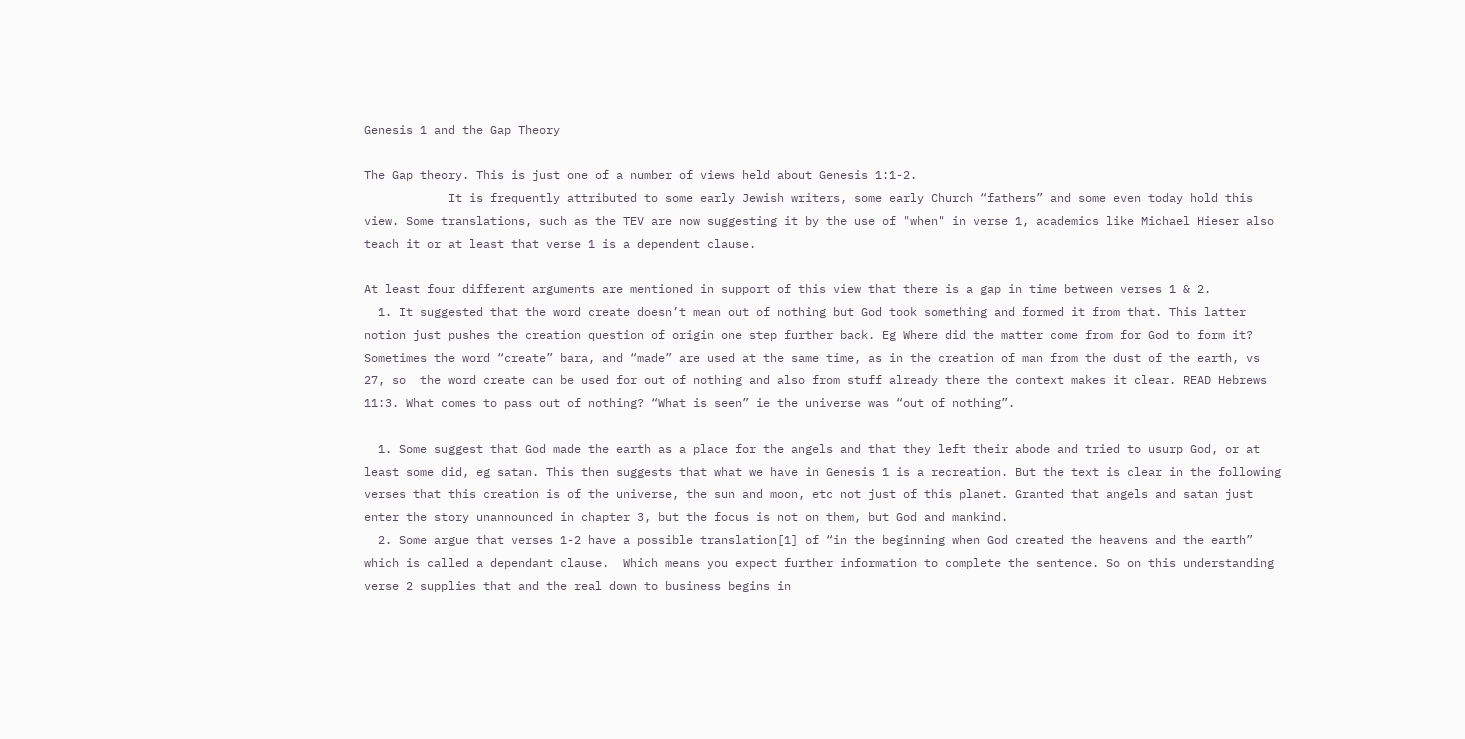Genesis 1 and the Gap Theory

The Gap theory. This is just one of a number of views held about Genesis 1:1-2.
            It is frequently attributed to some early Jewish writers, some early Church “fathers” and some even today hold this view. Some translations, such as the TEV are now suggesting it by the use of "when" in verse 1, academics like Michael Hieser also teach it or at least that verse 1 is a dependent clause.

At least four different arguments are mentioned in support of this view that there is a gap in time between verses 1 & 2.
  1. It suggested that the word create doesn’t mean out of nothing but God took something and formed it from that. This latter notion just pushes the creation question of origin one step further back. Eg Where did the matter come from for God to form it? Sometimes the word “create” bara, and “made” are used at the same time, as in the creation of man from the dust of the earth, vs 27, so  the word create can be used for out of nothing and also from stuff already there the context makes it clear. READ Hebrews 11:3. What comes to pass out of nothing? “What is seen” ie the universe was “out of nothing”.

  1. Some suggest that God made the earth as a place for the angels and that they left their abode and tried to usurp God, or at least some did, eg satan. This then suggests that what we have in Genesis 1 is a recreation. But the text is clear in the following verses that this creation is of the universe, the sun and moon, etc not just of this planet. Granted that angels and satan just enter the story unannounced in chapter 3, but the focus is not on them, but God and mankind.
  2. Some argue that verses 1-2 have a possible translation[1] of “in the beginning when God created the heavens and the earth” which is called a dependant clause.  Which means you expect further information to complete the sentence. So on this understanding verse 2 supplies that and the real down to business begins in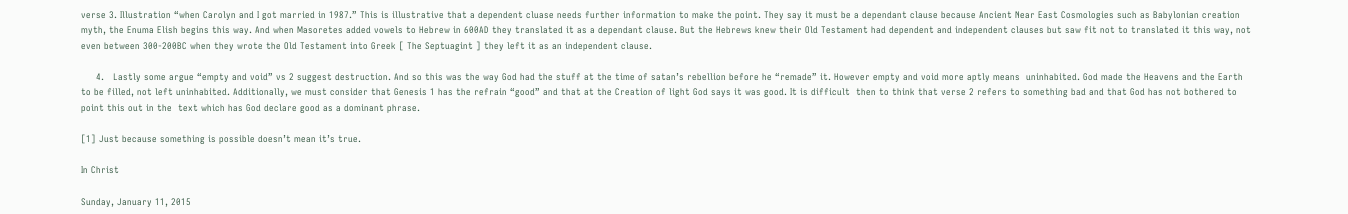verse 3. Illustration “when Carolyn and I got married in 1987.” This is illustrative that a dependent cluase needs further information to make the point. They say it must be a dependant clause because Ancient Near East Cosmologies such as Babylonian creation myth, the Enuma Elish begins this way. And when Masoretes added vowels to Hebrew in 600AD they translated it as a dependant clause. But the Hebrews knew their Old Testament had dependent and independent clauses but saw fit not to translated it this way, not even between 300-200BC when they wrote the Old Testament into Greek [ The Septuagint ] they left it as an independent clause.

     4.   Lastly some argue “empty and void” vs 2 suggest destruction. And so this was the way God had the stuff at the time of satan’s rebellion before he “remade” it. However empty and void more aptly means  uninhabited. God made the Heavens and the Earth to be filled, not left uninhabited. Additionally, we must consider that Genesis 1 has the refrain “good” and that at the Creation of light God says it was good. It is difficult  then to think that verse 2 refers to something bad and that God has not bothered to point this out in the  text which has God declare good as a dominant phrase.

[1] Just because something is possible doesn’t mean it’s true.

In Christ

Sunday, January 11, 2015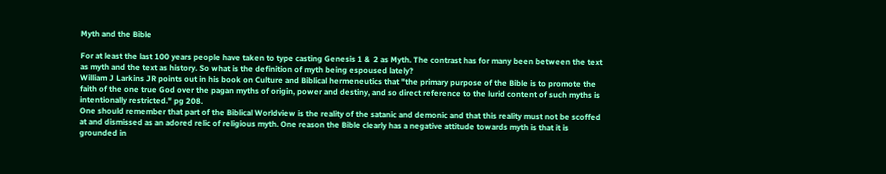Myth and the Bible

For at least the last 100 years people have taken to type casting Genesis 1 &  2 as Myth. The contrast has for many been between the text as myth and the text as history. So what is the definition of myth being espoused lately?
William J Larkins JR points out in his book on Culture and Biblical hermeneutics that "the primary purpose of the Bible is to promote the faith of the one true God over the pagan myths of origin, power and destiny, and so direct reference to the lurid content of such myths is intentionally restricted." pg 208.
One should remember that part of the Biblical Worldview is the reality of the satanic and demonic and that this reality must not be scoffed at and dismissed as an adored relic of religious myth. One reason the Bible clearly has a negative attitude towards myth is that it is grounded in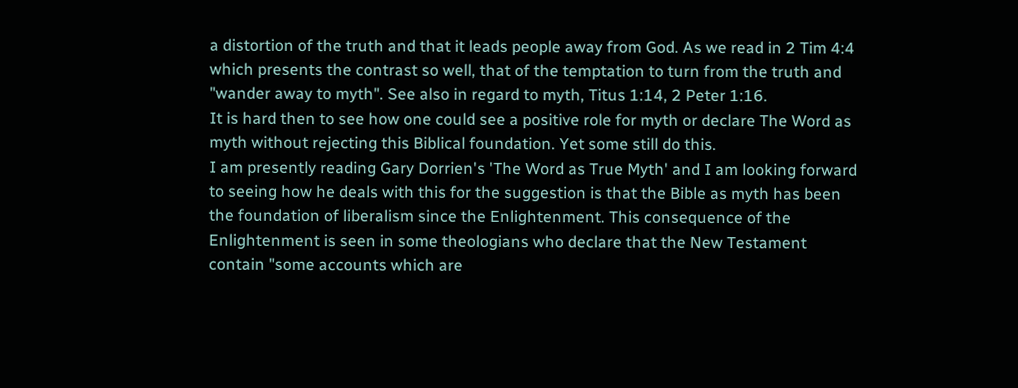a distortion of the truth and that it leads people away from God. As we read in 2 Tim 4:4 which presents the contrast so well, that of the temptation to turn from the truth and "wander away to myth". See also in regard to myth, Titus 1:14, 2 Peter 1:16.
It is hard then to see how one could see a positive role for myth or declare The Word as myth without rejecting this Biblical foundation. Yet some still do this.
I am presently reading Gary Dorrien's 'The Word as True Myth' and I am looking forward to seeing how he deals with this for the suggestion is that the Bible as myth has been the foundation of liberalism since the Enlightenment. This consequence of the Enlightenment is seen in some theologians who declare that the New Testament contain "some accounts which are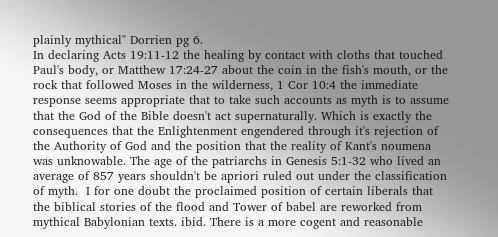plainly mythical" Dorrien pg 6.
In declaring Acts 19:11-12 the healing by contact with cloths that touched Paul's body, or Matthew 17:24-27 about the coin in the fish's mouth, or the rock that followed Moses in the wilderness, 1 Cor 10:4 the immediate response seems appropriate that to take such accounts as myth is to assume that the God of the Bible doesn't act supernaturally. Which is exactly the consequences that the Enlightenment engendered through it's rejection of the Authority of God and the position that the reality of Kant's noumena was unknowable. The age of the patriarchs in Genesis 5:1-32 who lived an average of 857 years shouldn't be apriori ruled out under the classification of myth.  I for one doubt the proclaimed position of certain liberals that the biblical stories of the flood and Tower of babel are reworked from mythical Babylonian texts. ibid. There is a more cogent and reasonable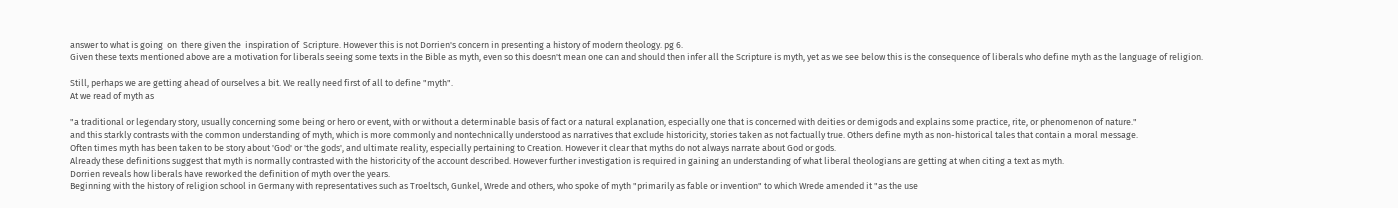answer to what is going  on  there given the  inspiration of  Scripture. However this is not Dorrien's concern in presenting a history of modern theology. pg 6.
Given these texts mentioned above are a motivation for liberals seeing some texts in the Bible as myth, even so this doesn't mean one can and should then infer all the Scripture is myth, yet as we see below this is the consequence of liberals who define myth as the language of religion.

Still, perhaps we are getting ahead of ourselves a bit. We really need first of all to define "myth".
At we read of myth as

"a traditional or legendary story, usually concerning some being or hero or event, with or without a determinable basis of fact or a natural explanation, especially one that is concerned with deities or demigods and explains some practice, rite, or phenomenon of nature."
and this starkly contrasts with the common understanding of myth, which is more commonly and nontechnically understood as narratives that exclude historicity, stories taken as not factually true. Others define myth as non-historical tales that contain a moral message.
Often times myth has been taken to be story about 'God' or 'the gods', and ultimate reality, especially pertaining to Creation. However it clear that myths do not always narrate about God or gods.
Already these definitions suggest that myth is normally contrasted with the historicity of the account described. However further investigation is required in gaining an understanding of what liberal theologians are getting at when citing a text as myth.
Dorrien reveals how liberals have reworked the definition of myth over the years.
Beginning with the history of religion school in Germany with representatives such as Troeltsch, Gunkel, Wrede and others, who spoke of myth "primarily as fable or invention" to which Wrede amended it "as the use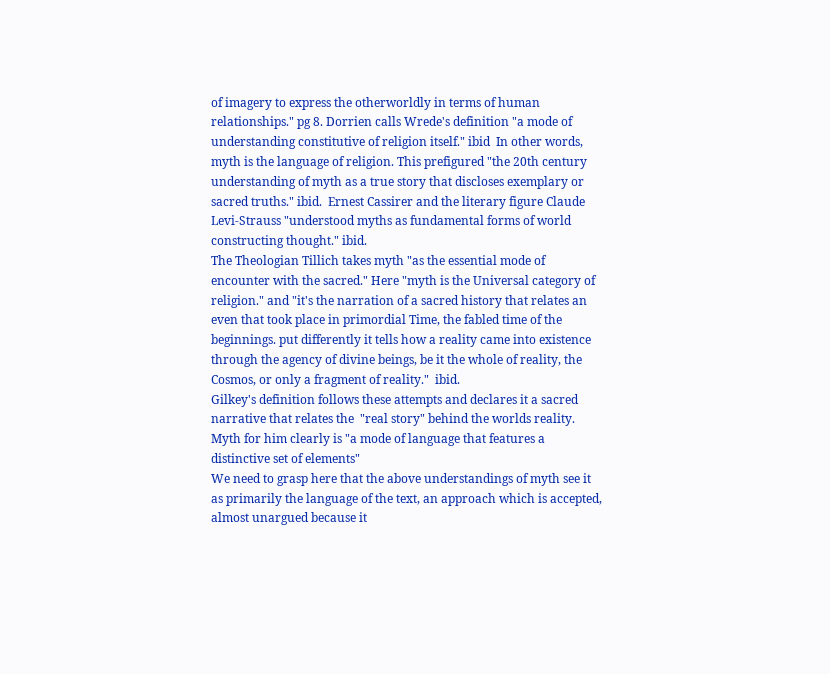of imagery to express the otherworldly in terms of human relationships." pg 8. Dorrien calls Wrede's definition "a mode of understanding constitutive of religion itself." ibid  In other words, myth is the language of religion. This prefigured "the 20th century understanding of myth as a true story that discloses exemplary or sacred truths." ibid.  Ernest Cassirer and the literary figure Claude Levi-Strauss "understood myths as fundamental forms of world constructing thought." ibid.
The Theologian Tillich takes myth "as the essential mode of encounter with the sacred." Here "myth is the Universal category of religion." and "it's the narration of a sacred history that relates an even that took place in primordial Time, the fabled time of the beginnings. put differently it tells how a reality came into existence through the agency of divine beings, be it the whole of reality, the Cosmos, or only a fragment of reality."  ibid.
Gilkey's definition follows these attempts and declares it a sacred narrative that relates the  "real story" behind the worlds reality. Myth for him clearly is "a mode of language that features a distinctive set of elements"
We need to grasp here that the above understandings of myth see it as primarily the language of the text, an approach which is accepted, almost unargued because it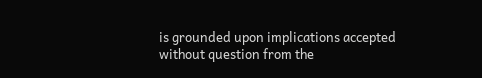is grounded upon implications accepted without question from the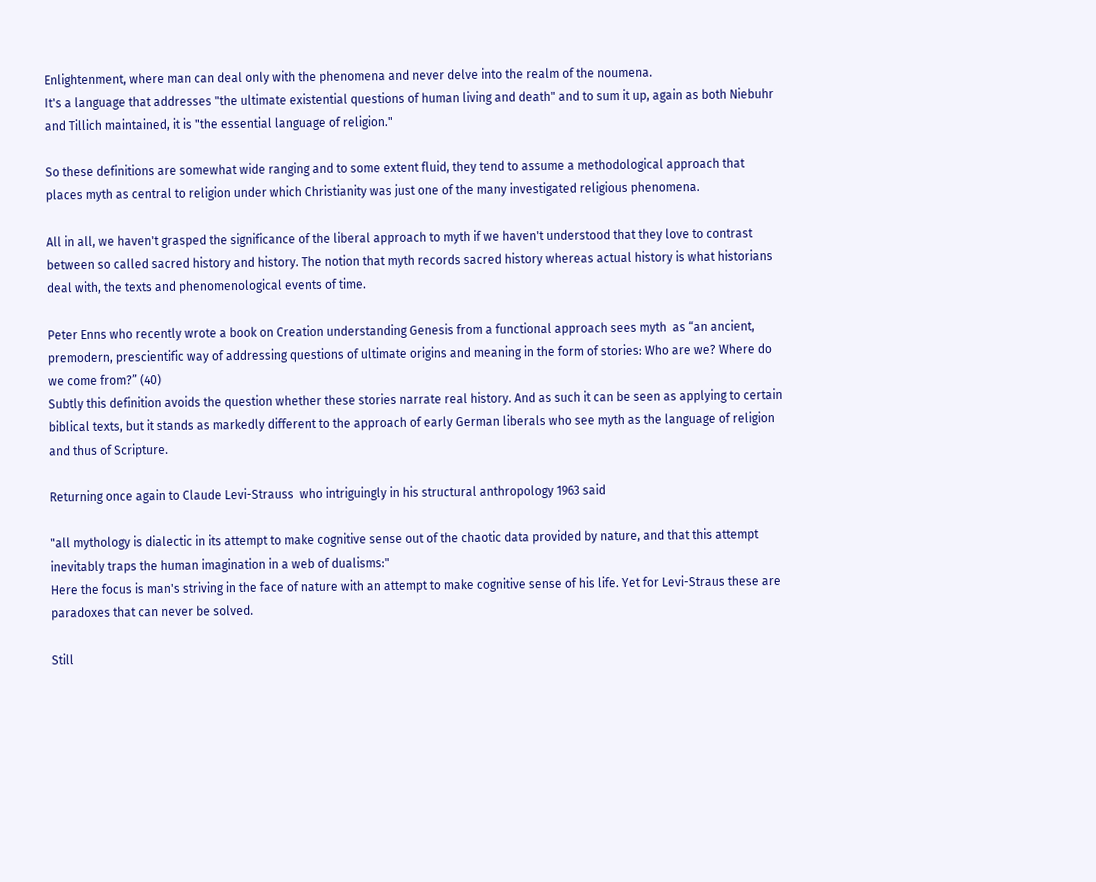Enlightenment, where man can deal only with the phenomena and never delve into the realm of the noumena.
It's a language that addresses "the ultimate existential questions of human living and death" and to sum it up, again as both Niebuhr and Tillich maintained, it is "the essential language of religion."

So these definitions are somewhat wide ranging and to some extent fluid, they tend to assume a methodological approach that places myth as central to religion under which Christianity was just one of the many investigated religious phenomena.

All in all, we haven't grasped the significance of the liberal approach to myth if we haven't understood that they love to contrast between so called sacred history and history. The notion that myth records sacred history whereas actual history is what historians deal with, the texts and phenomenological events of time.

Peter Enns who recently wrote a book on Creation understanding Genesis from a functional approach sees myth  as “an ancient, premodern, prescientific way of addressing questions of ultimate origins and meaning in the form of stories: Who are we? Where do we come from?” (40)
Subtly this definition avoids the question whether these stories narrate real history. And as such it can be seen as applying to certain biblical texts, but it stands as markedly different to the approach of early German liberals who see myth as the language of religion and thus of Scripture.

Returning once again to Claude Levi-Strauss  who intriguingly in his structural anthropology 1963 said

"all mythology is dialectic in its attempt to make cognitive sense out of the chaotic data provided by nature, and that this attempt inevitably traps the human imagination in a web of dualisms:"
Here the focus is man's striving in the face of nature with an attempt to make cognitive sense of his life. Yet for Levi-Straus these are paradoxes that can never be solved.

Still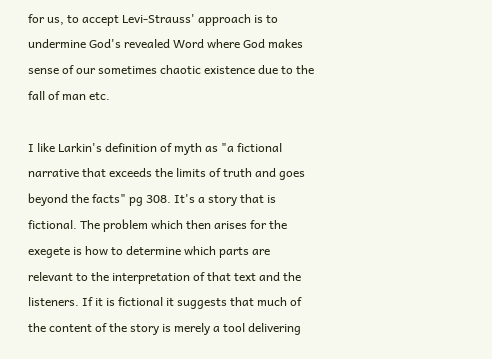for us, to accept Levi-Strauss' approach is to undermine God's revealed Word where God makes sense of our sometimes chaotic existence due to the fall of man etc.

I like Larkin's definition of myth as "a fictional narrative that exceeds the limits of truth and goes beyond the facts" pg 308. It's a story that is fictional. The problem which then arises for the exegete is how to determine which parts are relevant to the interpretation of that text and the listeners. If it is fictional it suggests that much of the content of the story is merely a tool delivering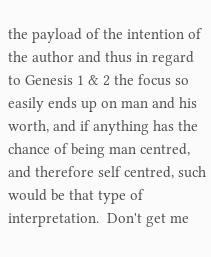the payload of the intention of the author and thus in regard to Genesis 1 & 2 the focus so easily ends up on man and his worth, and if anything has the chance of being man centred, and therefore self centred, such would be that type of interpretation.  Don't get me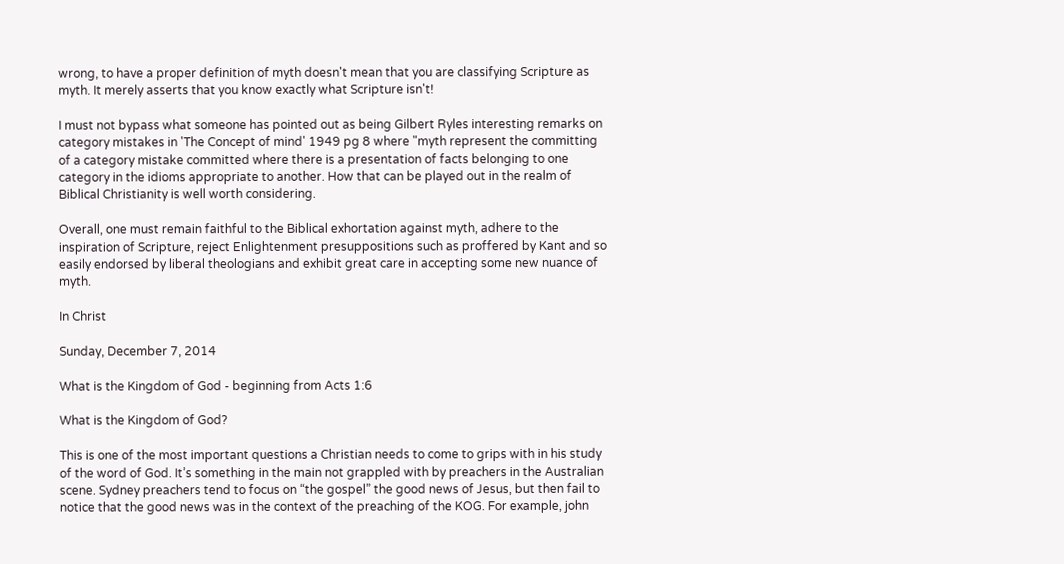wrong, to have a proper definition of myth doesn't mean that you are classifying Scripture as myth. It merely asserts that you know exactly what Scripture isn't!

I must not bypass what someone has pointed out as being Gilbert Ryles interesting remarks on category mistakes in 'The Concept of mind' 1949 pg 8 where "myth represent the committing of a category mistake committed where there is a presentation of facts belonging to one category in the idioms appropriate to another. How that can be played out in the realm of Biblical Christianity is well worth considering.

Overall, one must remain faithful to the Biblical exhortation against myth, adhere to the inspiration of Scripture, reject Enlightenment presuppositions such as proffered by Kant and so easily endorsed by liberal theologians and exhibit great care in accepting some new nuance of myth.

In Christ

Sunday, December 7, 2014

What is the Kingdom of God - beginning from Acts 1:6

What is the Kingdom of God?

This is one of the most important questions a Christian needs to come to grips with in his study of the word of God. It’s something in the main not grappled with by preachers in the Australian scene. Sydney preachers tend to focus on “the gospel” the good news of Jesus, but then fail to notice that the good news was in the context of the preaching of the KOG. For example, john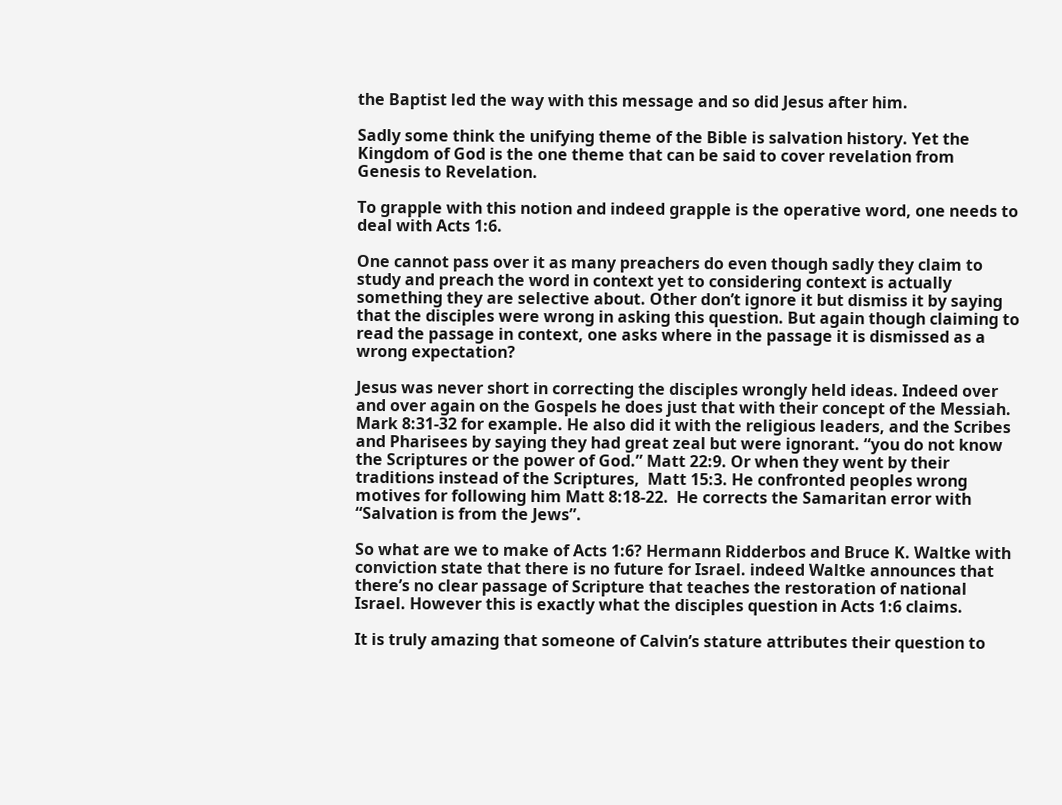the Baptist led the way with this message and so did Jesus after him.

Sadly some think the unifying theme of the Bible is salvation history. Yet the Kingdom of God is the one theme that can be said to cover revelation from Genesis to Revelation.

To grapple with this notion and indeed grapple is the operative word, one needs to deal with Acts 1:6.

One cannot pass over it as many preachers do even though sadly they claim to study and preach the word in context yet to considering context is actually something they are selective about. Other don’t ignore it but dismiss it by saying that the disciples were wrong in asking this question. But again though claiming to read the passage in context, one asks where in the passage it is dismissed as a wrong expectation?

Jesus was never short in correcting the disciples wrongly held ideas. Indeed over and over again on the Gospels he does just that with their concept of the Messiah. Mark 8:31-32 for example. He also did it with the religious leaders, and the Scribes and Pharisees by saying they had great zeal but were ignorant. “you do not know the Scriptures or the power of God.” Matt 22:9. Or when they went by their traditions instead of the Scriptures,  Matt 15:3. He confronted peoples wrong motives for following him Matt 8:18-22.  He corrects the Samaritan error with “Salvation is from the Jews”.

So what are we to make of Acts 1:6? Hermann Ridderbos and Bruce K. Waltke with conviction state that there is no future for Israel. indeed Waltke announces that there’s no clear passage of Scripture that teaches the restoration of national Israel. However this is exactly what the disciples question in Acts 1:6 claims.

It is truly amazing that someone of Calvin’s stature attributes their question to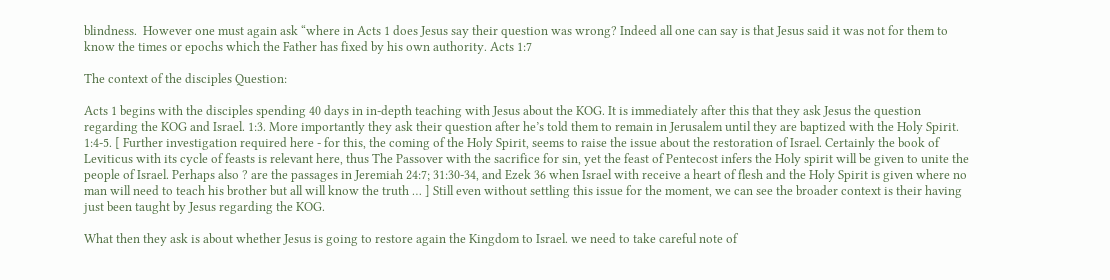blindness.  However one must again ask “where in Acts 1 does Jesus say their question was wrong? Indeed all one can say is that Jesus said it was not for them to know the times or epochs which the Father has fixed by his own authority. Acts 1:7

The context of the disciples Question:

Acts 1 begins with the disciples spending 40 days in in-depth teaching with Jesus about the KOG. It is immediately after this that they ask Jesus the question regarding the KOG and Israel. 1:3. More importantly they ask their question after he’s told them to remain in Jerusalem until they are baptized with the Holy Spirit. 1:4-5. [ Further investigation required here - for this, the coming of the Holy Spirit, seems to raise the issue about the restoration of Israel. Certainly the book of Leviticus with its cycle of feasts is relevant here, thus The Passover with the sacrifice for sin, yet the feast of Pentecost infers the Holy spirit will be given to unite the people of Israel. Perhaps also ? are the passages in Jeremiah 24:7; 31:30-34, and Ezek 36 when Israel with receive a heart of flesh and the Holy Spirit is given where no man will need to teach his brother but all will know the truth … ] Still even without settling this issue for the moment, we can see the broader context is their having just been taught by Jesus regarding the KOG.

What then they ask is about whether Jesus is going to restore again the Kingdom to Israel. we need to take careful note of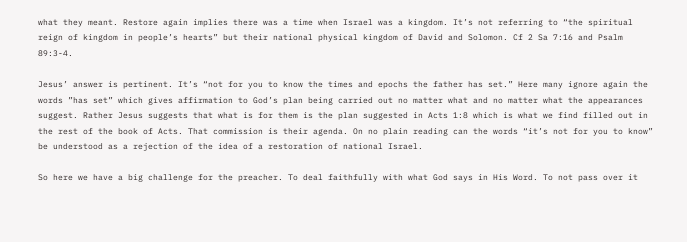what they meant. Restore again implies there was a time when Israel was a kingdom. It’s not referring to “the spiritual reign of kingdom in people’s hearts” but their national physical kingdom of David and Solomon. Cf 2 Sa 7:16 and Psalm 89:3-4.

Jesus’ answer is pertinent. It’s “not for you to know the times and epochs the father has set.” Here many ignore again the words ”has set” which gives affirmation to God’s plan being carried out no matter what and no matter what the appearances suggest. Rather Jesus suggests that what is for them is the plan suggested in Acts 1:8 which is what we find filled out in the rest of the book of Acts. That commission is their agenda. On no plain reading can the words “it’s not for you to know” be understood as a rejection of the idea of a restoration of national Israel.

So here we have a big challenge for the preacher. To deal faithfully with what God says in His Word. To not pass over it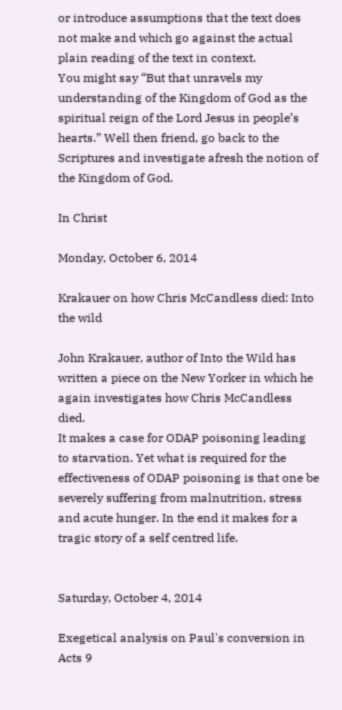or introduce assumptions that the text does not make and which go against the actual plain reading of the text in context.
You might say “But that unravels my understanding of the Kingdom of God as the spiritual reign of the Lord Jesus in people’s hearts.” Well then friend, go back to the Scriptures and investigate afresh the notion of the Kingdom of God.

In Christ

Monday, October 6, 2014

Krakauer on how Chris McCandless died: Into the wild

John Krakauer, author of Into the Wild has written a piece on the New Yorker in which he again investigates how Chris McCandless died.
It makes a case for ODAP poisoning leading to starvation. Yet what is required for the effectiveness of ODAP poisoning is that one be severely suffering from malnutrition, stress and acute hunger. In the end it makes for a tragic story of a self centred life.


Saturday, October 4, 2014

Exegetical analysis on Paul's conversion in Acts 9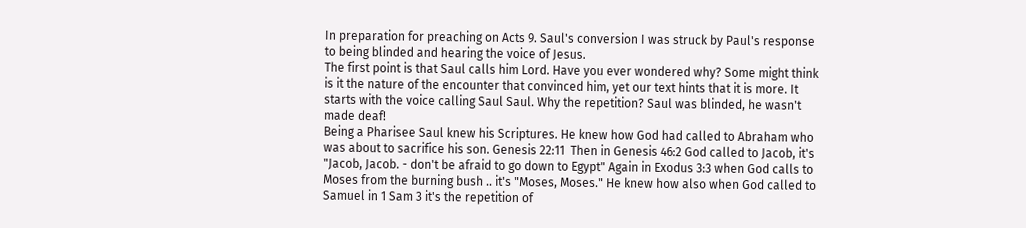In preparation for preaching on Acts 9. Saul's conversion I was struck by Paul's response to being blinded and hearing the voice of Jesus.
The first point is that Saul calls him Lord. Have you ever wondered why? Some might think is it the nature of the encounter that convinced him, yet our text hints that it is more. It starts with the voice calling Saul Saul. Why the repetition? Saul was blinded, he wasn't made deaf!
Being a Pharisee Saul knew his Scriptures. He knew how God had called to Abraham who was about to sacrifice his son. Genesis 22:11  Then in Genesis 46:2 God called to Jacob, it's "Jacob, Jacob. - don't be afraid to go down to Egypt" Again in Exodus 3:3 when God calls to Moses from the burning bush .. it's "Moses, Moses." He knew how also when God called to Samuel in 1 Sam 3 it's the repetition of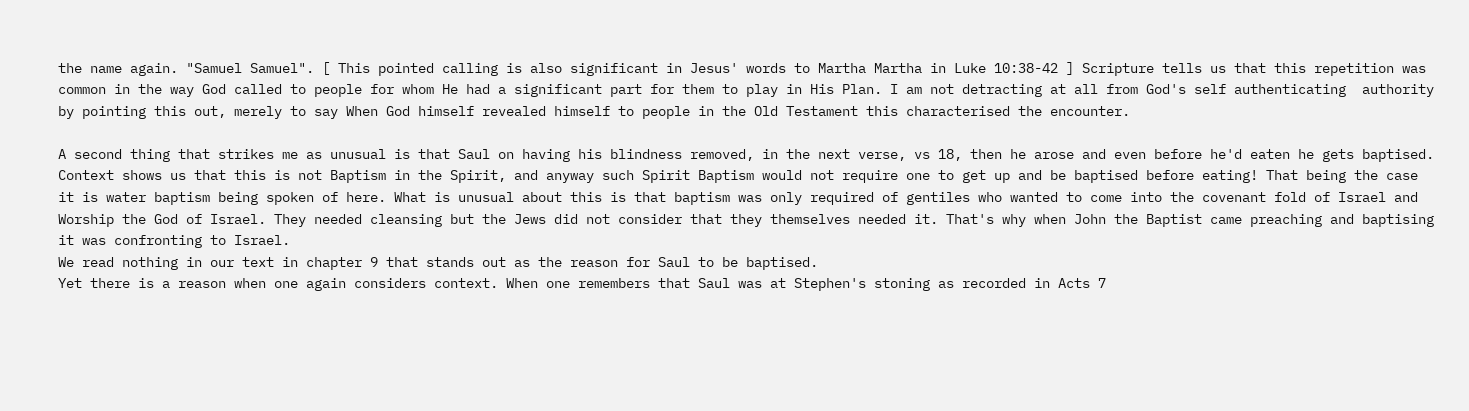the name again. "Samuel Samuel". [ This pointed calling is also significant in Jesus' words to Martha Martha in Luke 10:38-42 ] Scripture tells us that this repetition was common in the way God called to people for whom He had a significant part for them to play in His Plan. I am not detracting at all from God's self authenticating  authority by pointing this out, merely to say When God himself revealed himself to people in the Old Testament this characterised the encounter.

A second thing that strikes me as unusual is that Saul on having his blindness removed, in the next verse, vs 18, then he arose and even before he'd eaten he gets baptised. Context shows us that this is not Baptism in the Spirit, and anyway such Spirit Baptism would not require one to get up and be baptised before eating! That being the case it is water baptism being spoken of here. What is unusual about this is that baptism was only required of gentiles who wanted to come into the covenant fold of Israel and Worship the God of Israel. They needed cleansing but the Jews did not consider that they themselves needed it. That's why when John the Baptist came preaching and baptising it was confronting to Israel.
We read nothing in our text in chapter 9 that stands out as the reason for Saul to be baptised.
Yet there is a reason when one again considers context. When one remembers that Saul was at Stephen's stoning as recorded in Acts 7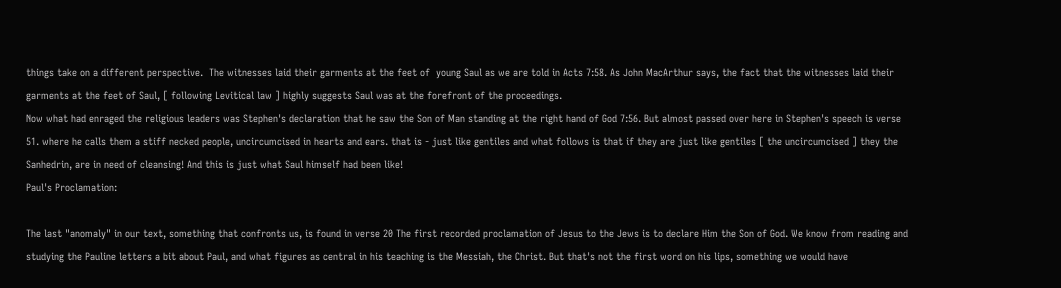things take on a different perspective.  The witnesses laid their garments at the feet of  young Saul as we are told in Acts 7:58. As John MacArthur says, the fact that the witnesses laid their garments at the feet of Saul, [ following Levitical law ] highly suggests Saul was at the forefront of the proceedings.
Now what had enraged the religious leaders was Stephen's declaration that he saw the Son of Man standing at the right hand of God 7:56. But almost passed over here in Stephen's speech is verse 51. where he calls them a stiff necked people, uncircumcised in hearts and ears. that is - just like gentiles and what follows is that if they are just like gentiles [ the uncircumcised ] they the Sanhedrin, are in need of cleansing! And this is just what Saul himself had been like!
Paul's Proclamation:

The last "anomaly" in our text, something that confronts us, is found in verse 20 The first recorded proclamation of Jesus to the Jews is to declare Him the Son of God. We know from reading and studying the Pauline letters a bit about Paul, and what figures as central in his teaching is the Messiah, the Christ. But that's not the first word on his lips, something we would have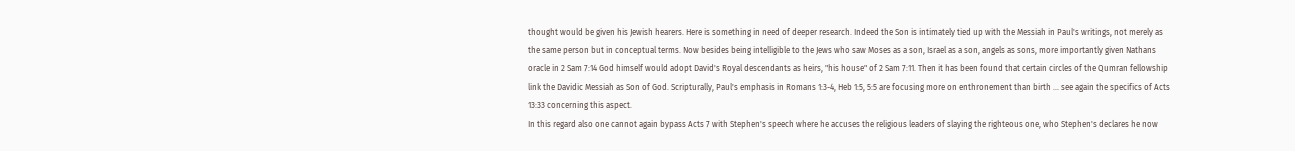thought would be given his Jewish hearers. Here is something in need of deeper research. Indeed the Son is intimately tied up with the Messiah in Paul's writings, not merely as the same person but in conceptual terms. Now besides being intelligible to the Jews who saw Moses as a son, Israel as a son, angels as sons, more importantly given Nathans oracle in 2 Sam 7:14 God himself would adopt David's Royal descendants as heirs, "his house" of 2 Sam 7:11. Then it has been found that certain circles of the Qumran fellowship link the Davidic Messiah as Son of God. Scripturally, Paul's emphasis in Romans 1:3-4, Heb 1:5, 5:5 are focusing more on enthronement than birth ... see again the specifics of Acts 13:33 concerning this aspect.
In this regard also one cannot again bypass Acts 7 with Stephen's speech where he accuses the religious leaders of slaying the righteous one, who Stephen's declares he now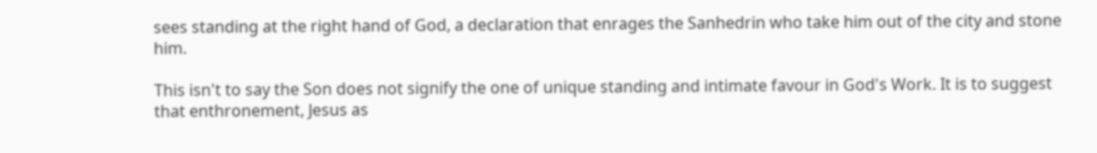sees standing at the right hand of God, a declaration that enrages the Sanhedrin who take him out of the city and stone him.

This isn't to say the Son does not signify the one of unique standing and intimate favour in God's Work. It is to suggest that enthronement, Jesus as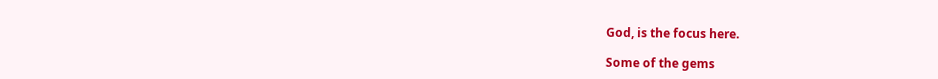God, is the focus here.

Some of the gems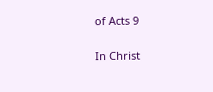of Acts 9

In Christ